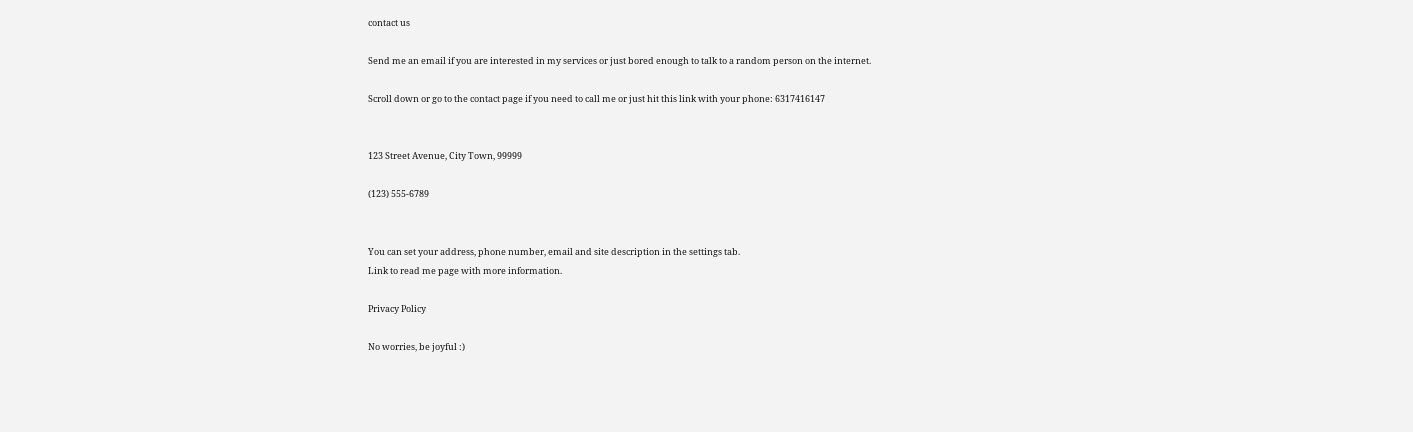contact us

Send me an email if you are interested in my services or just bored enough to talk to a random person on the internet.

Scroll down or go to the contact page if you need to call me or just hit this link with your phone: 6317416147


123 Street Avenue, City Town, 99999

(123) 555-6789


You can set your address, phone number, email and site description in the settings tab.
Link to read me page with more information.

Privacy Policy

No worries, be joyful :)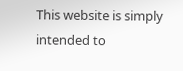This website is simply intended to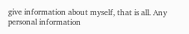give information about myself, that is all. Any personal information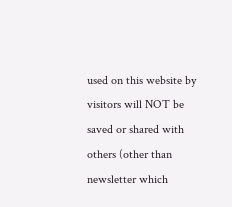used on this website by visitors will NOT be saved or shared with others (other than newsletter which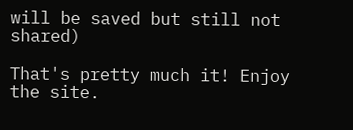will be saved but still not shared)

That's pretty much it! Enjoy the site.